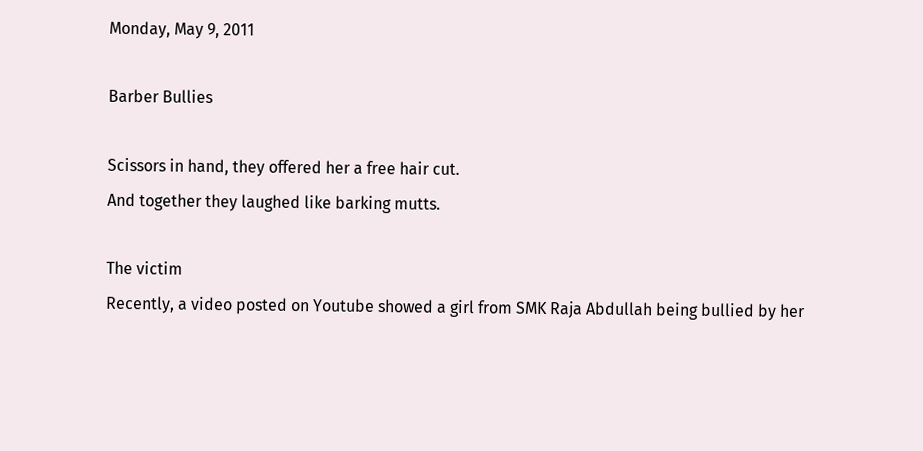Monday, May 9, 2011

Barber Bullies

Scissors in hand, they offered her a free hair cut.
And together they laughed like barking mutts.

The victim
Recently, a video posted on Youtube showed a girl from SMK Raja Abdullah being bullied by her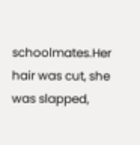schoolmates.Her hair was cut, she was slapped,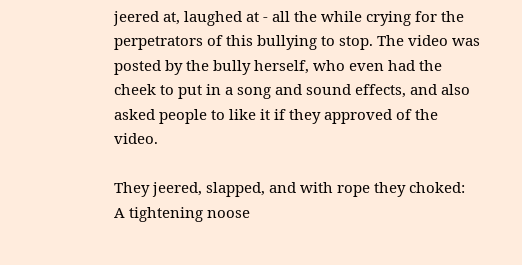jeered at, laughed at - all the while crying for the perpetrators of this bullying to stop. The video was posted by the bully herself, who even had the cheek to put in a song and sound effects, and also asked people to like it if they approved of the video.

They jeered, slapped, and with rope they choked:
A tightening noose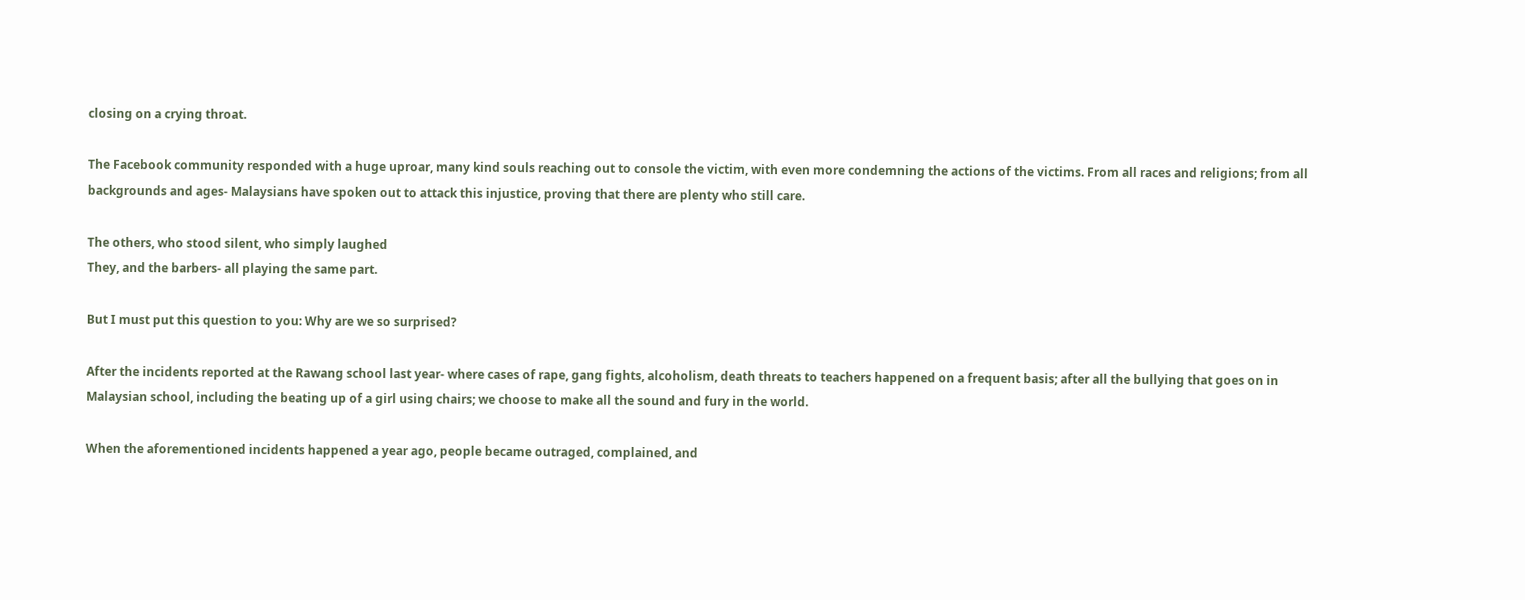closing on a crying throat.

The Facebook community responded with a huge uproar, many kind souls reaching out to console the victim, with even more condemning the actions of the victims. From all races and religions; from all backgrounds and ages- Malaysians have spoken out to attack this injustice, proving that there are plenty who still care.

The others, who stood silent, who simply laughed
They, and the barbers- all playing the same part.

But I must put this question to you: Why are we so surprised?

After the incidents reported at the Rawang school last year- where cases of rape, gang fights, alcoholism, death threats to teachers happened on a frequent basis; after all the bullying that goes on in Malaysian school, including the beating up of a girl using chairs; we choose to make all the sound and fury in the world.

When the aforementioned incidents happened a year ago, people became outraged, complained, and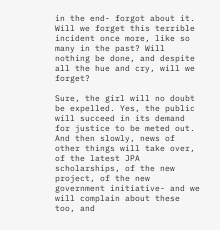in the end- forgot about it. Will we forget this terrible incident once more, like so many in the past? Will nothing be done, and despite all the hue and cry, will we forget?

Sure, the girl will no doubt be expelled. Yes, the public will succeed in its demand for justice to be meted out. And then slowly, news of other things will take over, of the latest JPA scholarships, of the new project, of the new government initiative- and we will complain about these too, and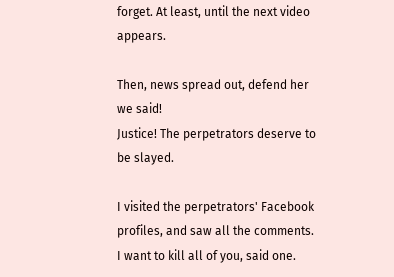forget. At least, until the next video appears.

Then, news spread out, defend her we said!
Justice! The perpetrators deserve to be slayed.

I visited the perpetrators' Facebook profiles, and saw all the comments. I want to kill all of you, said one.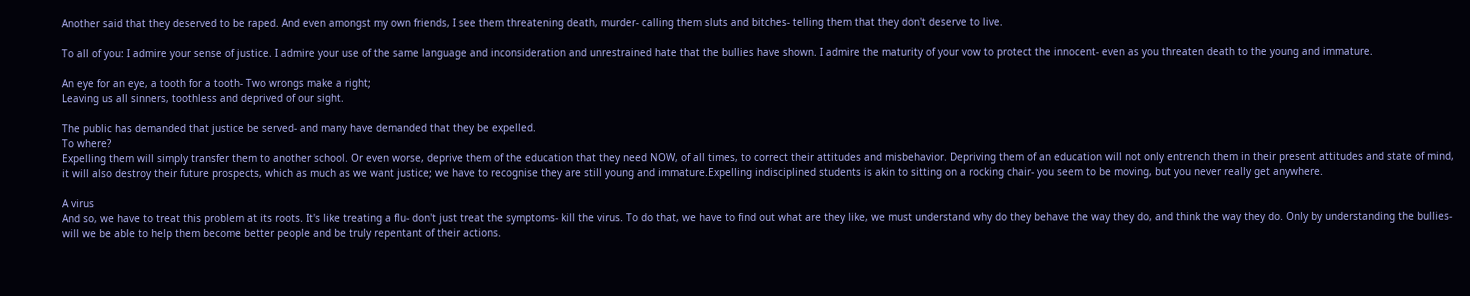Another said that they deserved to be raped. And even amongst my own friends, I see them threatening death, murder- calling them sluts and bitches- telling them that they don't deserve to live.

To all of you: I admire your sense of justice. I admire your use of the same language and inconsideration and unrestrained hate that the bullies have shown. I admire the maturity of your vow to protect the innocent- even as you threaten death to the young and immature.

An eye for an eye, a tooth for a tooth- Two wrongs make a right;
Leaving us all sinners, toothless and deprived of our sight.

The public has demanded that justice be served- and many have demanded that they be expelled.
To where?
Expelling them will simply transfer them to another school. Or even worse, deprive them of the education that they need NOW, of all times, to correct their attitudes and misbehavior. Depriving them of an education will not only entrench them in their present attitudes and state of mind, it will also destroy their future prospects, which as much as we want justice; we have to recognise they are still young and immature.Expelling indisciplined students is akin to sitting on a rocking chair- you seem to be moving, but you never really get anywhere.

A virus
And so, we have to treat this problem at its roots. It's like treating a flu- don't just treat the symptoms- kill the virus. To do that, we have to find out what are they like, we must understand why do they behave the way they do, and think the way they do. Only by understanding the bullies- will we be able to help them become better people and be truly repentant of their actions.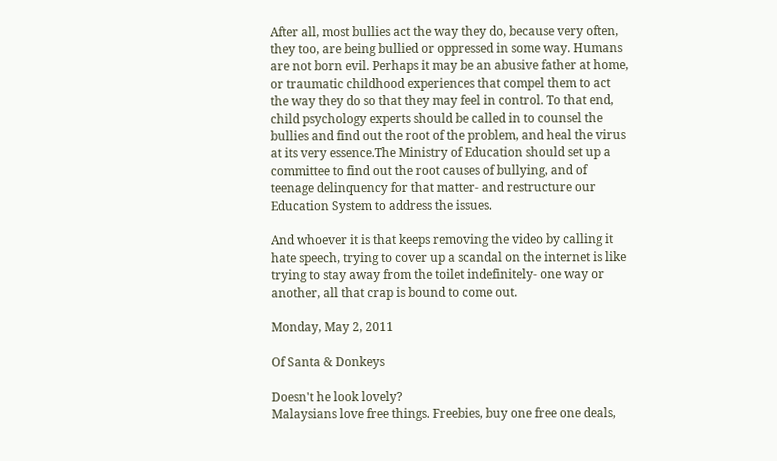After all, most bullies act the way they do, because very often, they too, are being bullied or oppressed in some way. Humans are not born evil. Perhaps it may be an abusive father at home, or traumatic childhood experiences that compel them to act the way they do so that they may feel in control. To that end, child psychology experts should be called in to counsel the bullies and find out the root of the problem, and heal the virus at its very essence.The Ministry of Education should set up a committee to find out the root causes of bullying, and of teenage delinquency for that matter- and restructure our Education System to address the issues.

And whoever it is that keeps removing the video by calling it hate speech, trying to cover up a scandal on the internet is like trying to stay away from the toilet indefinitely- one way or another, all that crap is bound to come out.

Monday, May 2, 2011

Of Santa & Donkeys

Doesn't he look lovely?
Malaysians love free things. Freebies, buy one free one deals,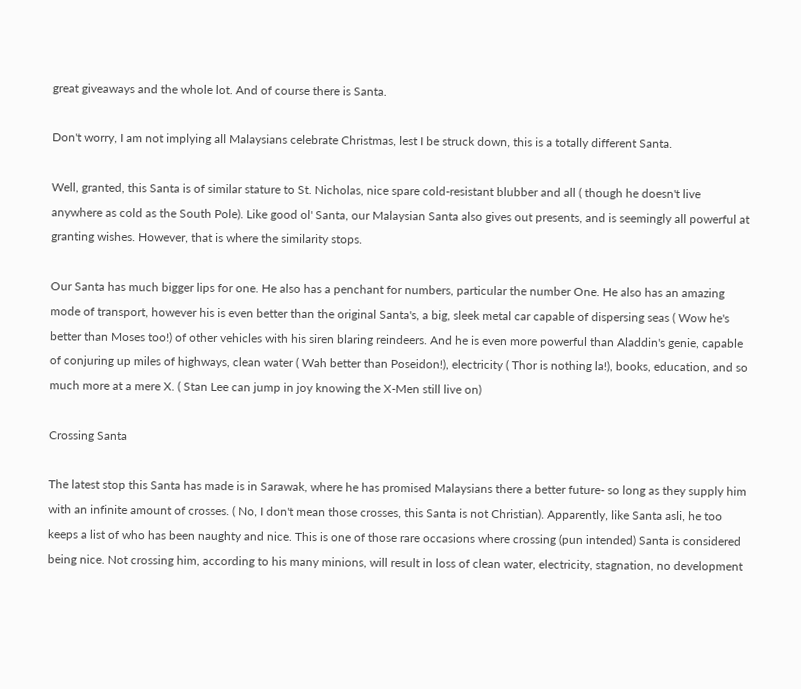great giveaways and the whole lot. And of course there is Santa.

Don't worry, I am not implying all Malaysians celebrate Christmas, lest I be struck down, this is a totally different Santa.

Well, granted, this Santa is of similar stature to St. Nicholas, nice spare cold-resistant blubber and all ( though he doesn't live anywhere as cold as the South Pole). Like good ol' Santa, our Malaysian Santa also gives out presents, and is seemingly all powerful at granting wishes. However, that is where the similarity stops.

Our Santa has much bigger lips for one. He also has a penchant for numbers, particular the number One. He also has an amazing mode of transport, however his is even better than the original Santa's, a big, sleek metal car capable of dispersing seas ( Wow he's better than Moses too!) of other vehicles with his siren blaring reindeers. And he is even more powerful than Aladdin's genie, capable of conjuring up miles of highways, clean water ( Wah better than Poseidon!), electricity ( Thor is nothing la!), books, education, and so much more at a mere X. ( Stan Lee can jump in joy knowing the X-Men still live on)

Crossing Santa

The latest stop this Santa has made is in Sarawak, where he has promised Malaysians there a better future- so long as they supply him with an infinite amount of crosses. ( No, I don't mean those crosses, this Santa is not Christian). Apparently, like Santa asli, he too keeps a list of who has been naughty and nice. This is one of those rare occasions where crossing (pun intended) Santa is considered being nice. Not crossing him, according to his many minions, will result in loss of clean water, electricity, stagnation, no development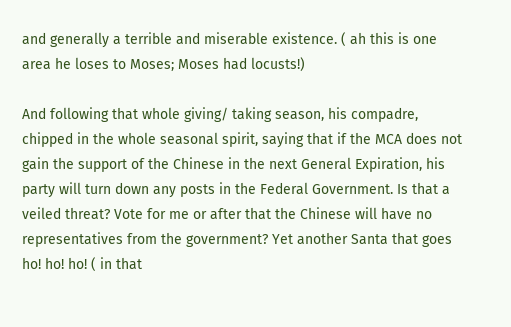and generally a terrible and miserable existence. ( ah this is one area he loses to Moses; Moses had locusts!)

And following that whole giving/ taking season, his compadre, chipped in the whole seasonal spirit, saying that if the MCA does not gain the support of the Chinese in the next General Expiration, his party will turn down any posts in the Federal Government. Is that a veiled threat? Vote for me or after that the Chinese will have no representatives from the government? Yet another Santa that goes ho! ho! ho! ( in that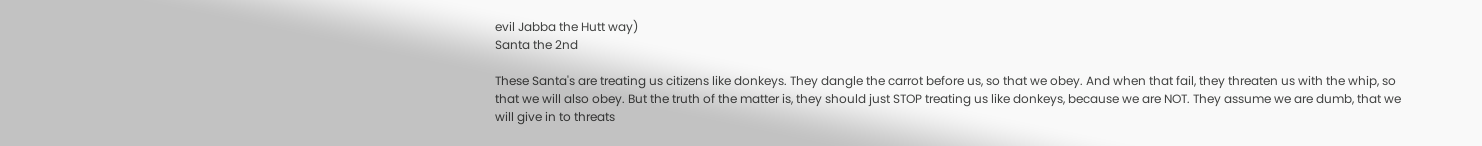evil Jabba the Hutt way)
Santa the 2nd

These Santa's are treating us citizens like donkeys. They dangle the carrot before us, so that we obey. And when that fail, they threaten us with the whip, so that we will also obey. But the truth of the matter is, they should just STOP treating us like donkeys, because we are NOT. They assume we are dumb, that we will give in to threats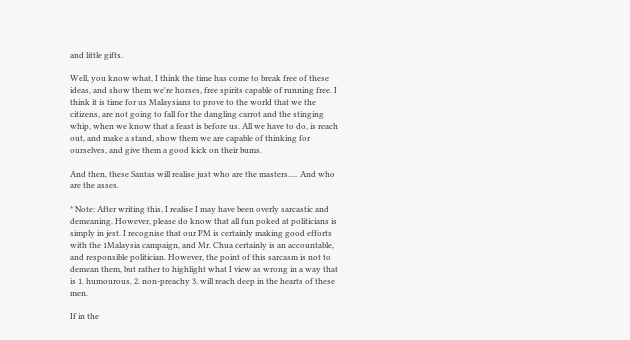and little gifts.

Well, you know what, I think the time has come to break free of these ideas, and show them we're horses, free spirits capable of running free. I think it is time for us Malaysians to prove to the world that we the citizens, are not going to fall for the dangling carrot and the stinging whip, when we know that a feast is before us. All we have to do, is reach out, and make a stand, show them we are capable of thinking for ourselves, and give them a good kick on their bums.

And then, these Santas will realise just who are the masters..... And who are the asses.

* Note: After writing this, I realise I may have been overly sarcastic and demeaning. However, please do know that all fun poked at politicians is simply in jest. I recognise that our PM is certainly making good efforts with the 1Malaysia campaign, and Mr. Chua certainly is an accountable, and responsible politician. However, the point of this sarcasm is not to demean them, but rather to highlight what I view as wrong in a way that is 1. humourous, 2. non-preachy 3. will reach deep in the hearts of these men.

If in the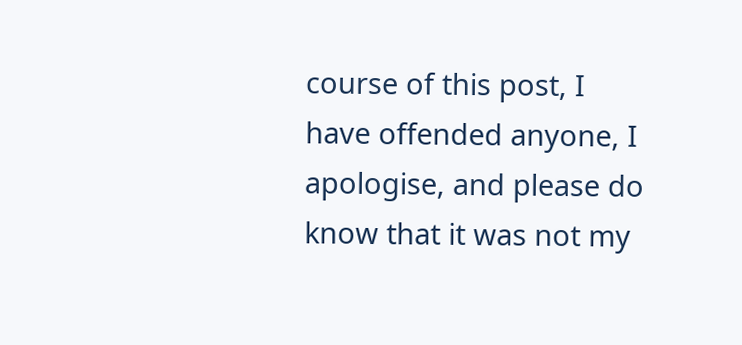course of this post, I have offended anyone, I apologise, and please do know that it was not my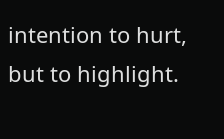intention to hurt, but to highlight.